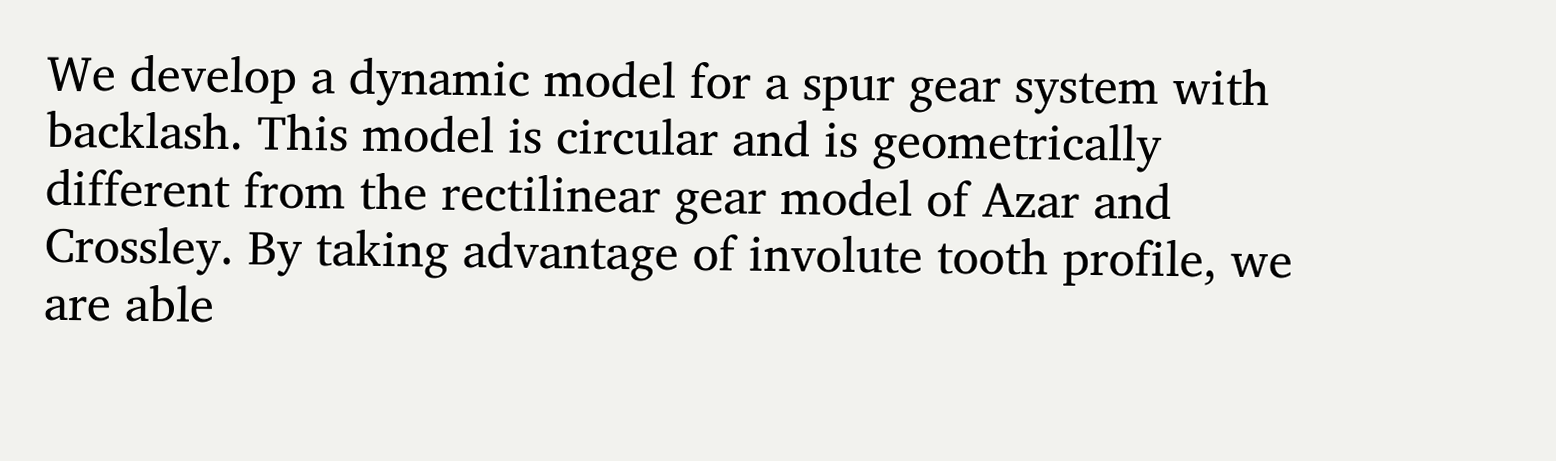We develop a dynamic model for a spur gear system with backlash. This model is circular and is geometrically different from the rectilinear gear model of Azar and Crossley. By taking advantage of involute tooth profile, we are able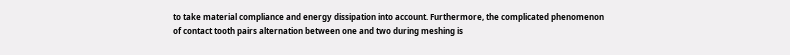to take material compliance and energy dissipation into account. Furthermore, the complicated phenomenon of contact tooth pairs alternation between one and two during meshing is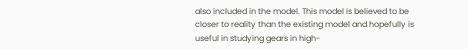also included in the model. This model is believed to be closer to reality than the existing model and hopefully is useful in studying gears in high-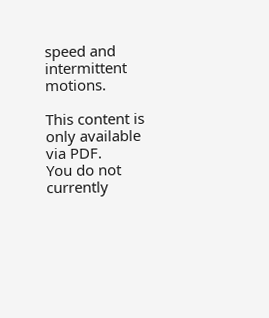speed and intermittent motions.

This content is only available via PDF.
You do not currently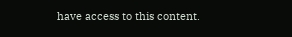have access to this content.